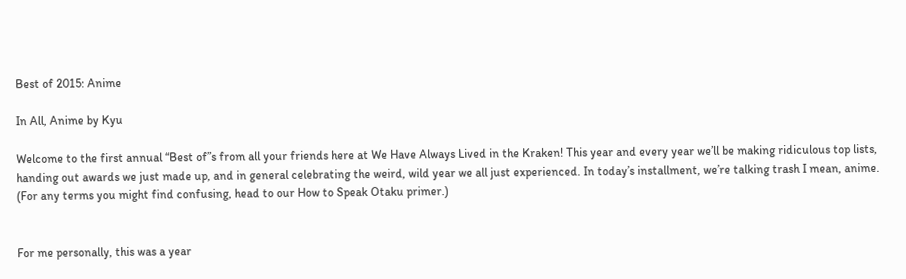Best of 2015: Anime

In All, Anime by Kyu

Welcome to the first annual “Best of”s from all your friends here at We Have Always Lived in the Kraken! This year and every year we’ll be making ridiculous top lists, handing out awards we just made up, and in general celebrating the weird, wild year we all just experienced. In today’s installment, we’re talking trash I mean, anime. (For any terms you might find confusing, head to our How to Speak Otaku primer.)


For me personally, this was a year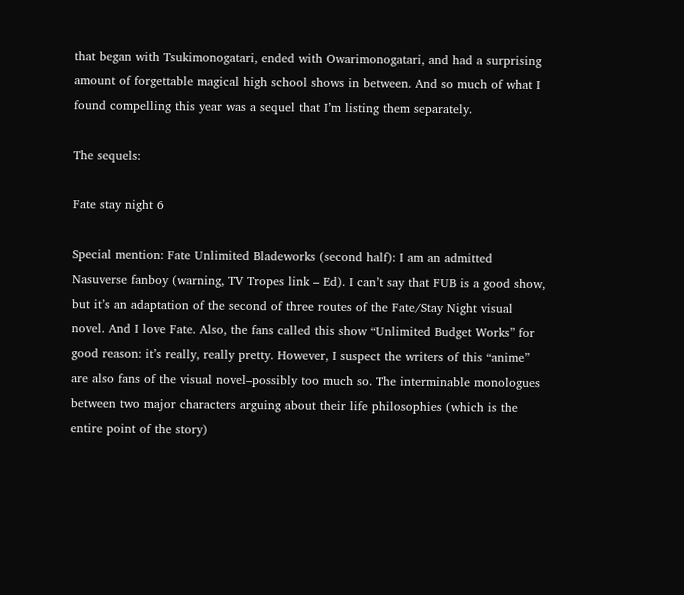that began with Tsukimonogatari, ended with Owarimonogatari, and had a surprising amount of forgettable magical high school shows in between. And so much of what I found compelling this year was a sequel that I’m listing them separately.

The sequels:

Fate stay night 6

Special mention: Fate Unlimited Bladeworks (second half): I am an admitted Nasuverse fanboy (warning, TV Tropes link – Ed). I can’t say that FUB is a good show, but it’s an adaptation of the second of three routes of the Fate/Stay Night visual novel. And I love Fate. Also, the fans called this show “Unlimited Budget Works” for good reason: it’s really, really pretty. However, I suspect the writers of this “anime” are also fans of the visual novel–possibly too much so. The interminable monologues between two major characters arguing about their life philosophies (which is the entire point of the story)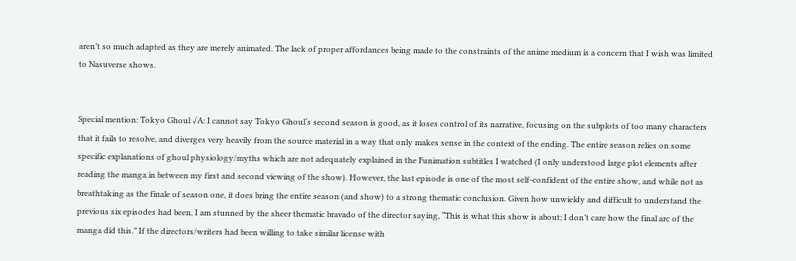aren’t so much adapted as they are merely animated. The lack of proper affordances being made to the constraints of the anime medium is a concern that I wish was limited to Nasuverse shows.


Special mention: Tokyo Ghoul √A: I cannot say Tokyo Ghoul‘s second season is good, as it loses control of its narrative, focusing on the subplots of too many characters that it fails to resolve, and diverges very heavily from the source material in a way that only makes sense in the context of the ending. The entire season relies on some specific explanations of ghoul physiology/myths which are not adequately explained in the Funimation subtitles I watched (I only understood large plot elements after reading the manga in between my first and second viewing of the show). However, the last episode is one of the most self-confident of the entire show, and while not as breathtaking as the finale of season one, it does bring the entire season (and show) to a strong thematic conclusion. Given how unwieldy and difficult to understand the previous six episodes had been, I am stunned by the sheer thematic bravado of the director saying, “This is what this show is about; I don’t care how the final arc of the manga did this.” If the directors/writers had been willing to take similar license with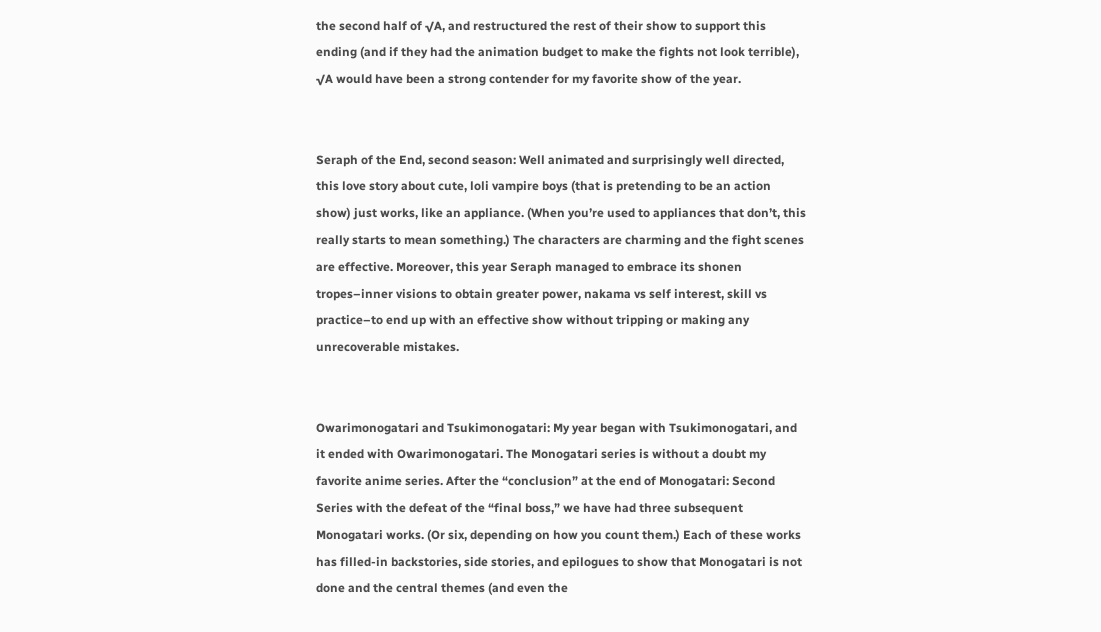the second half of √A, and restructured the rest of their show to support this ending (and if they had the animation budget to make the fights not look terrible), √A would have been a strong contender for my favorite show of the year.


Seraph of the End, second season: Well animated and surprisingly well directed, this love story about cute, loli vampire boys (that is pretending to be an action show) just works, like an appliance. (When you’re used to appliances that don’t, this really starts to mean something.) The characters are charming and the fight scenes are effective. Moreover, this year Seraph managed to embrace its shonen tropes–inner visions to obtain greater power, nakama vs self interest, skill vs practice–to end up with an effective show without tripping or making any unrecoverable mistakes.


Owarimonogatari and Tsukimonogatari: My year began with Tsukimonogatari, and it ended with Owarimonogatari. The Monogatari series is without a doubt my favorite anime series. After the “conclusion” at the end of Monogatari: Second Series with the defeat of the “final boss,” we have had three subsequent Monogatari works. (Or six, depending on how you count them.) Each of these works has filled-in backstories, side stories, and epilogues to show that Monogatari is not done and the central themes (and even the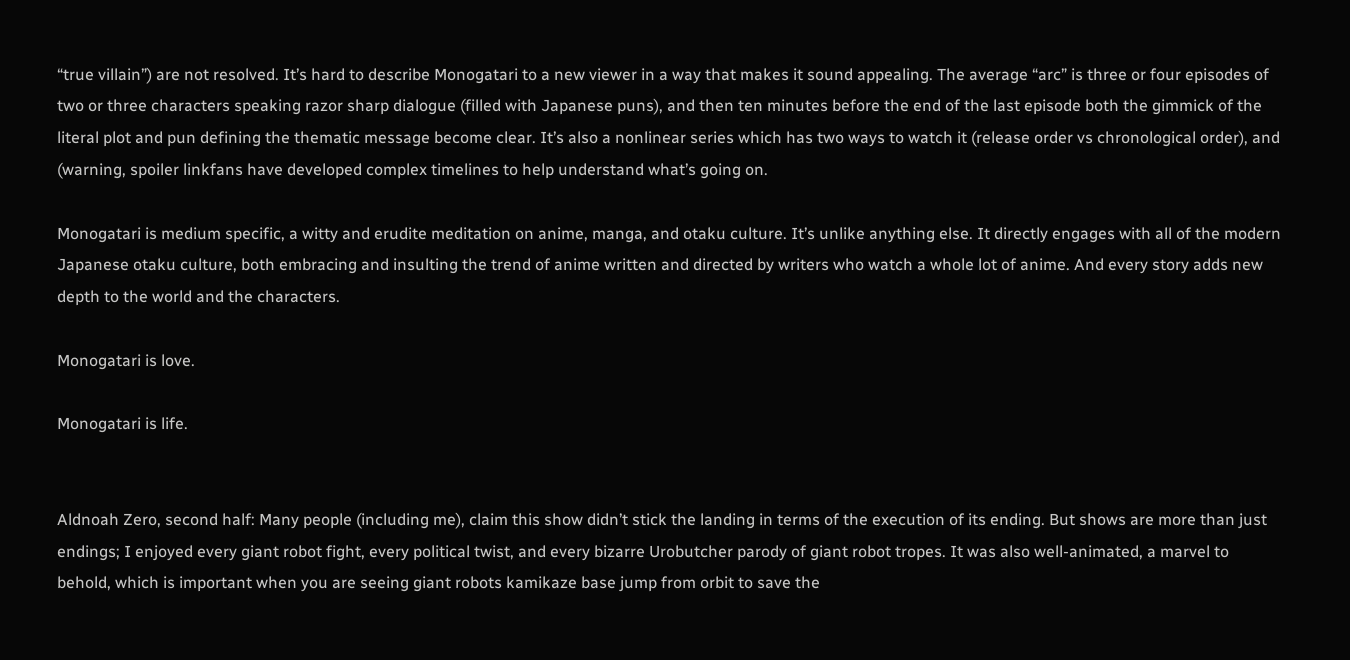“true villain”) are not resolved. It’s hard to describe Monogatari to a new viewer in a way that makes it sound appealing. The average “arc” is three or four episodes of two or three characters speaking razor sharp dialogue (filled with Japanese puns), and then ten minutes before the end of the last episode both the gimmick of the literal plot and pun defining the thematic message become clear. It’s also a nonlinear series which has two ways to watch it (release order vs chronological order), and (warning, spoiler linkfans have developed complex timelines to help understand what’s going on.

Monogatari is medium specific, a witty and erudite meditation on anime, manga, and otaku culture. It’s unlike anything else. It directly engages with all of the modern Japanese otaku culture, both embracing and insulting the trend of anime written and directed by writers who watch a whole lot of anime. And every story adds new depth to the world and the characters.

Monogatari is love.

Monogatari is life.


Aldnoah Zero, second half: Many people (including me), claim this show didn’t stick the landing in terms of the execution of its ending. But shows are more than just endings; I enjoyed every giant robot fight, every political twist, and every bizarre Urobutcher parody of giant robot tropes. It was also well-animated, a marvel to behold, which is important when you are seeing giant robots kamikaze base jump from orbit to save the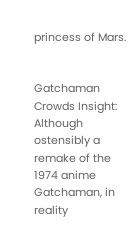princess of Mars.


Gatchaman Crowds Insight: Although ostensibly a remake of the 1974 anime Gatchaman, in reality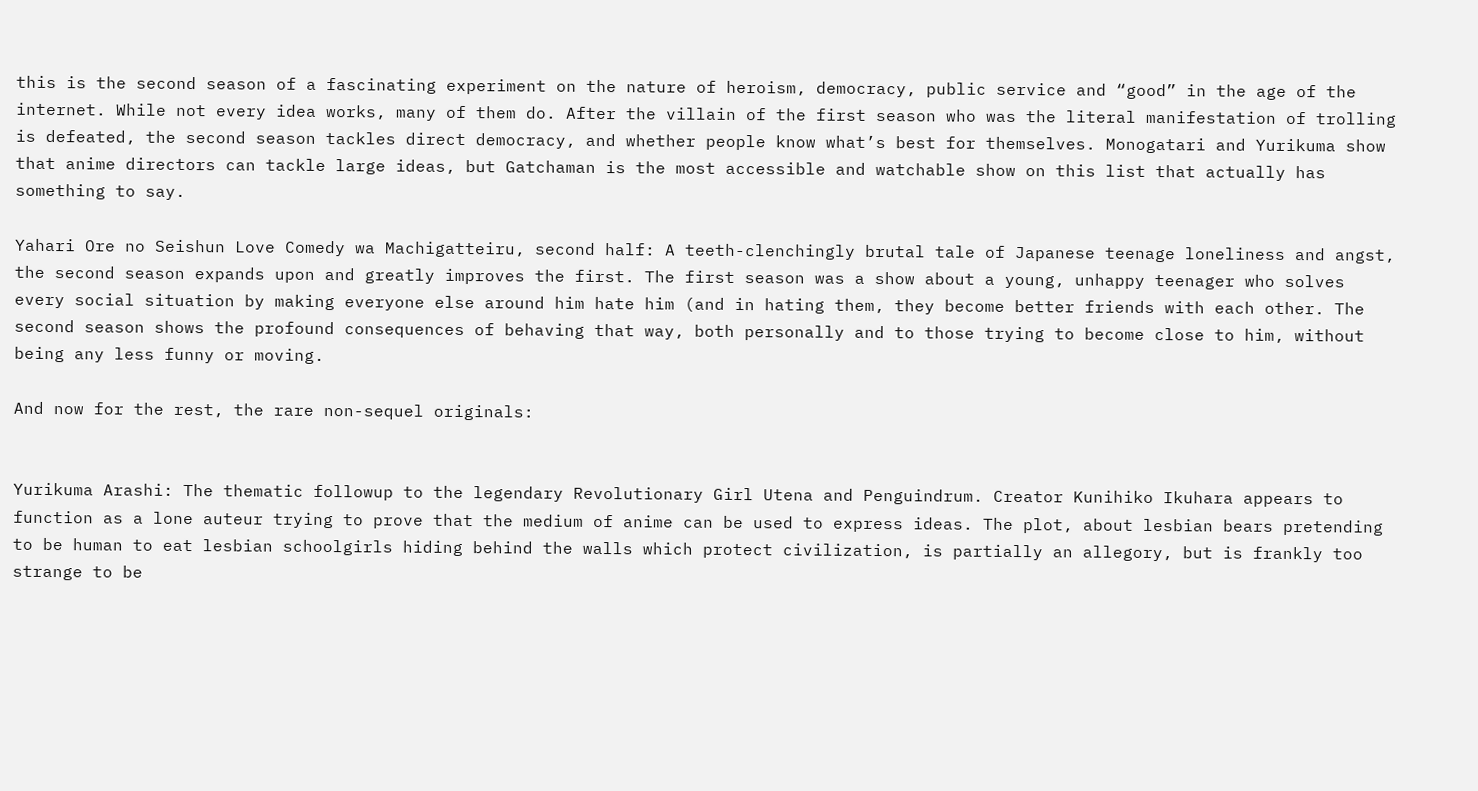this is the second season of a fascinating experiment on the nature of heroism, democracy, public service and “good” in the age of the internet. While not every idea works, many of them do. After the villain of the first season who was the literal manifestation of trolling is defeated, the second season tackles direct democracy, and whether people know what’s best for themselves. Monogatari and Yurikuma show that anime directors can tackle large ideas, but Gatchaman is the most accessible and watchable show on this list that actually has something to say.

Yahari Ore no Seishun Love Comedy wa Machigatteiru, second half: A teeth-clenchingly brutal tale of Japanese teenage loneliness and angst, the second season expands upon and greatly improves the first. The first season was a show about a young, unhappy teenager who solves every social situation by making everyone else around him hate him (and in hating them, they become better friends with each other. The second season shows the profound consequences of behaving that way, both personally and to those trying to become close to him, without being any less funny or moving.

And now for the rest, the rare non-sequel originals:


Yurikuma Arashi: The thematic followup to the legendary Revolutionary Girl Utena and Penguindrum. Creator Kunihiko Ikuhara appears to function as a lone auteur trying to prove that the medium of anime can be used to express ideas. The plot, about lesbian bears pretending to be human to eat lesbian schoolgirls hiding behind the walls which protect civilization, is partially an allegory, but is frankly too strange to be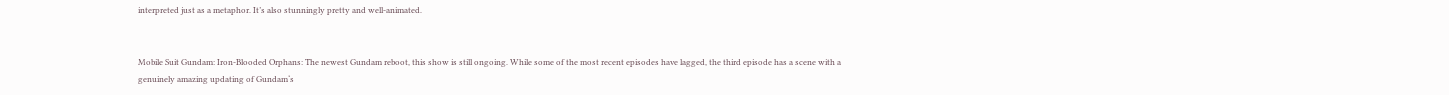interpreted just as a metaphor. It’s also stunningly pretty and well-animated.


Mobile Suit Gundam: Iron-Blooded Orphans: The newest Gundam reboot, this show is still ongoing. While some of the most recent episodes have lagged, the third episode has a scene with a genuinely amazing updating of Gundam‘s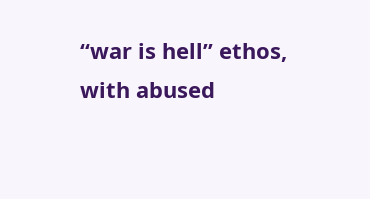“war is hell” ethos, with abused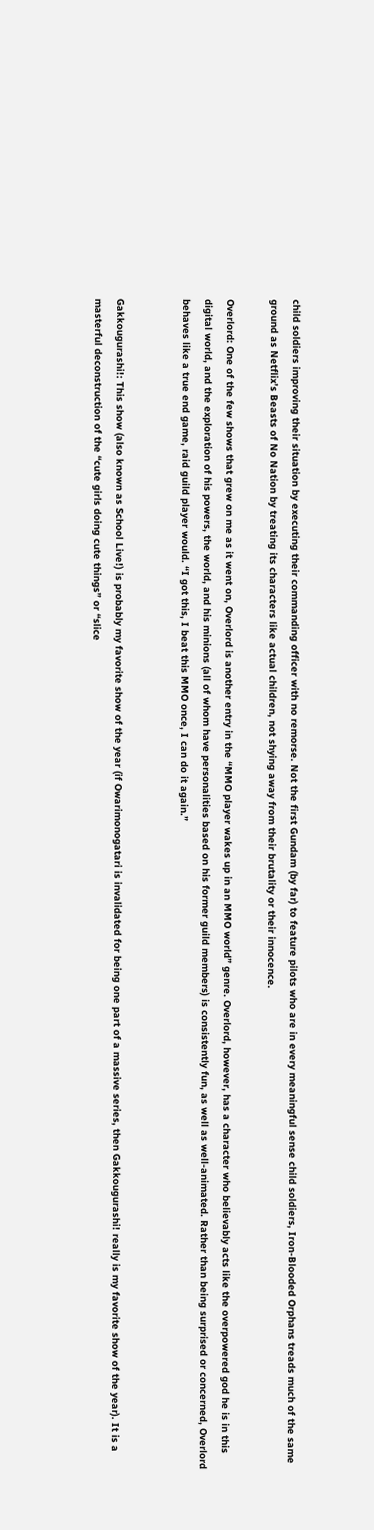child soldiers improving their situation by executing their commanding officer with no remorse. Not the first Gundam (by far) to feature pilots who are in every meaningful sense child soldiers, Iron-Blooded Orphans treads much of the same ground as Netflix’s Beasts of No Nation by treating its characters like actual children, not shying away from their brutality or their innocence.

Overlord: One of the few shows that grew on me as it went on, Overlord is another entry in the “MMO player wakes up in an MMO world” genre. Overlord, however, has a character who believably acts like the overpowered god he is in this digital world, and the exploration of his powers, the world, and his minions (all of whom have personalities based on his former guild members) is consistently fun, as well as well-animated. Rather than being surprised or concerned, Overlord behaves like a true end game, raid guild player would. “I got this, I beat this MMO once, I can do it again.”


Gakkougurashi!: This show (also known as School Live!) is probably my favorite show of the year (if Owarimonogatari is invalidated for being one part of a massive series, then Gakkougurashi! really is my favorite show of the year). It is a masterful deconstruction of the “cute girls doing cute things” or “slice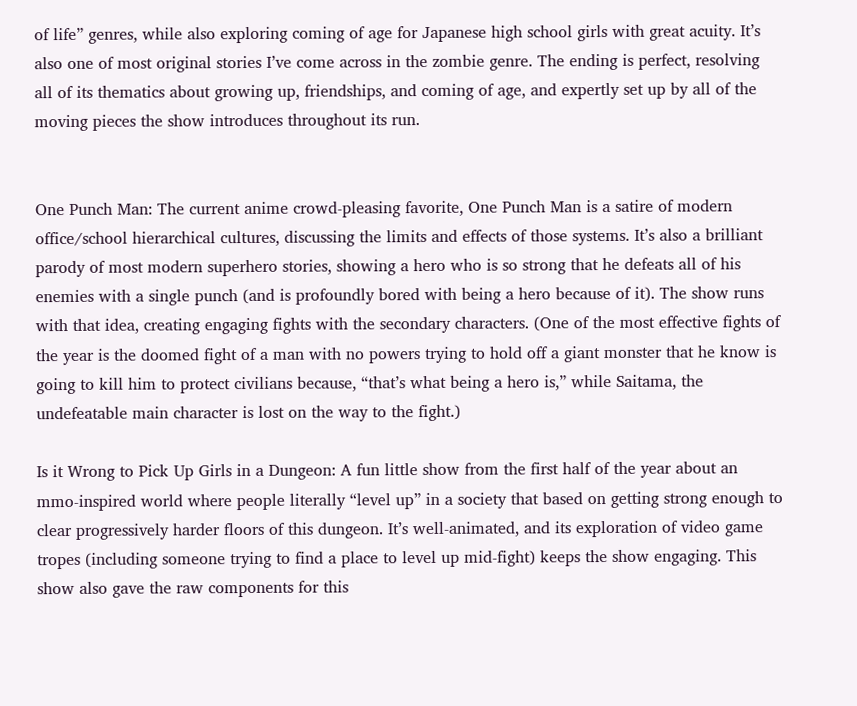of life” genres, while also exploring coming of age for Japanese high school girls with great acuity. It’s also one of most original stories I’ve come across in the zombie genre. The ending is perfect, resolving all of its thematics about growing up, friendships, and coming of age, and expertly set up by all of the moving pieces the show introduces throughout its run.


One Punch Man: The current anime crowd-pleasing favorite, One Punch Man is a satire of modern office/school hierarchical cultures, discussing the limits and effects of those systems. It’s also a brilliant parody of most modern superhero stories, showing a hero who is so strong that he defeats all of his enemies with a single punch (and is profoundly bored with being a hero because of it). The show runs with that idea, creating engaging fights with the secondary characters. (One of the most effective fights of the year is the doomed fight of a man with no powers trying to hold off a giant monster that he know is going to kill him to protect civilians because, “that’s what being a hero is,” while Saitama, the undefeatable main character is lost on the way to the fight.)

Is it Wrong to Pick Up Girls in a Dungeon: A fun little show from the first half of the year about an mmo-inspired world where people literally “level up” in a society that based on getting strong enough to clear progressively harder floors of this dungeon. It’s well-animated, and its exploration of video game tropes (including someone trying to find a place to level up mid-fight) keeps the show engaging. This show also gave the raw components for this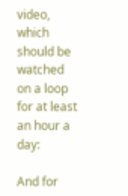video, which should be watched on a loop for at least an hour a day:

And for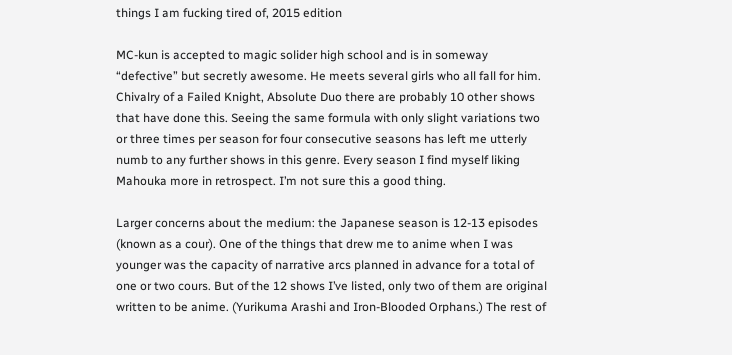things I am fucking tired of, 2015 edition

MC-kun is accepted to magic solider high school and is in someway “defective” but secretly awesome. He meets several girls who all fall for him. Chivalry of a Failed Knight, Absolute Duo there are probably 10 other shows that have done this. Seeing the same formula with only slight variations two or three times per season for four consecutive seasons has left me utterly numb to any further shows in this genre. Every season I find myself liking Mahouka more in retrospect. I’m not sure this a good thing.

Larger concerns about the medium: the Japanese season is 12-13 episodes (known as a cour). One of the things that drew me to anime when I was younger was the capacity of narrative arcs planned in advance for a total of one or two cours. But of the 12 shows I’ve listed, only two of them are original written to be anime. (Yurikuma Arashi and Iron-Blooded Orphans.) The rest of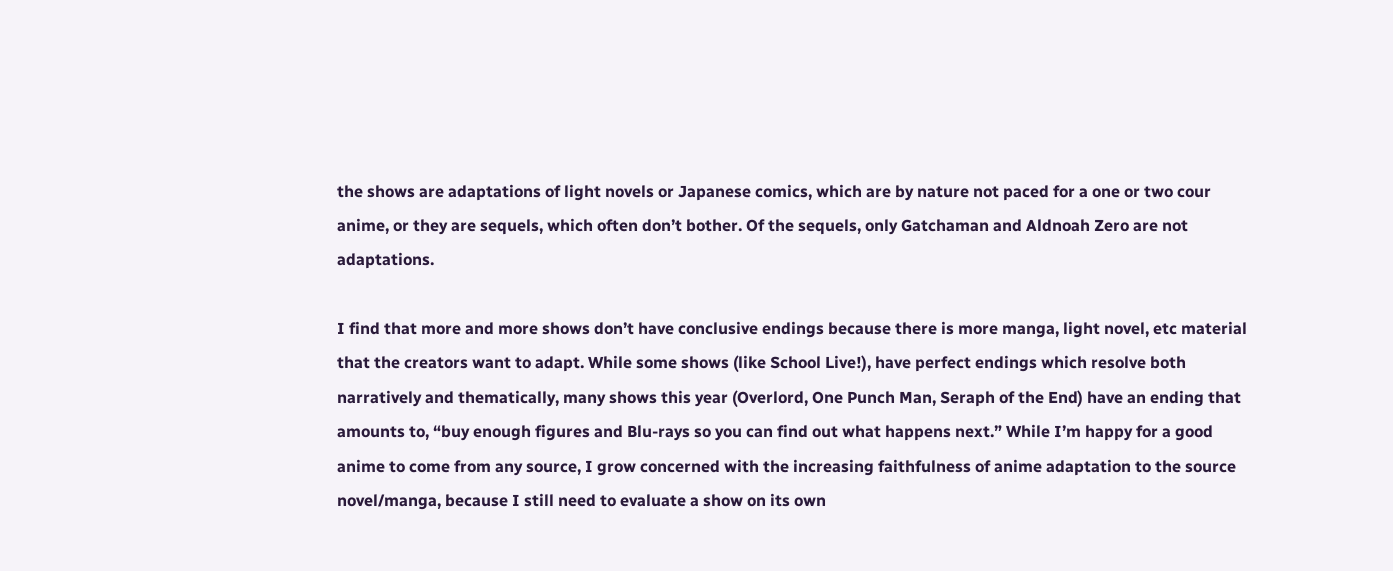the shows are adaptations of light novels or Japanese comics, which are by nature not paced for a one or two cour anime, or they are sequels, which often don’t bother. Of the sequels, only Gatchaman and Aldnoah Zero are not adaptations.

I find that more and more shows don’t have conclusive endings because there is more manga, light novel, etc material that the creators want to adapt. While some shows (like School Live!), have perfect endings which resolve both narratively and thematically, many shows this year (Overlord, One Punch Man, Seraph of the End) have an ending that amounts to, “buy enough figures and Blu-rays so you can find out what happens next.” While I’m happy for a good anime to come from any source, I grow concerned with the increasing faithfulness of anime adaptation to the source novel/manga, because I still need to evaluate a show on its own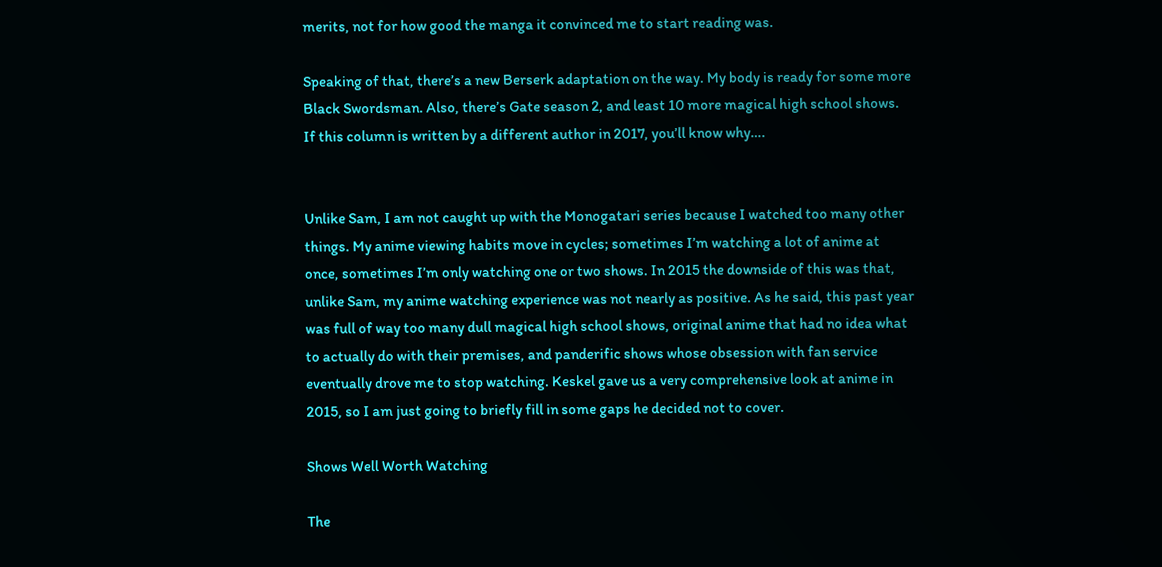merits, not for how good the manga it convinced me to start reading was.

Speaking of that, there’s a new Berserk adaptation on the way. My body is ready for some more Black Swordsman. Also, there’s Gate season 2, and least 10 more magical high school shows. If this column is written by a different author in 2017, you’ll know why….


Unlike Sam, I am not caught up with the Monogatari series because I watched too many other things. My anime viewing habits move in cycles; sometimes I’m watching a lot of anime at once, sometimes I’m only watching one or two shows. In 2015 the downside of this was that, unlike Sam, my anime watching experience was not nearly as positive. As he said, this past year was full of way too many dull magical high school shows, original anime that had no idea what to actually do with their premises, and panderific shows whose obsession with fan service eventually drove me to stop watching. Keskel gave us a very comprehensive look at anime in 2015, so I am just going to briefly fill in some gaps he decided not to cover.

Shows Well Worth Watching

The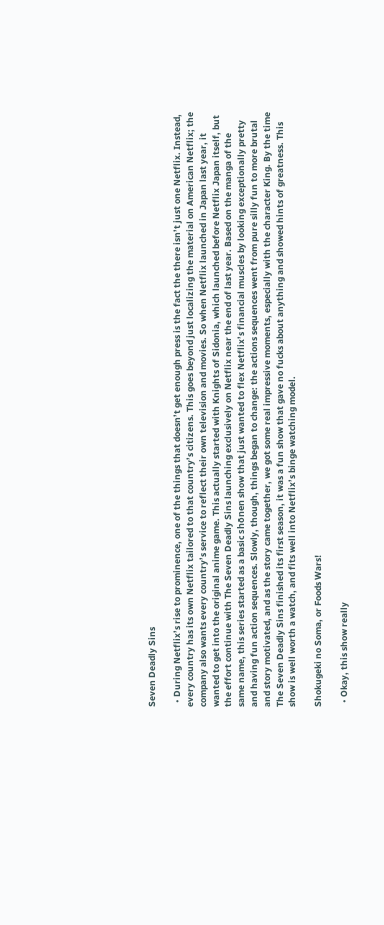Seven Deadly Sins

  • During Netflix’s rise to prominence, one of the things that doesn’t get enough press is the fact the there isn’t just one Netflix. Instead, every country has its own Netflix tailored to that country’s citizens. This goes beyond just localizing the material on American Netflix; the company also wants every country’s service to reflect their own television and movies. So when Netflix launched in Japan last year, it wanted to get into the original anime game. This actually started with Knights of Sidonia, which launched before Netflix Japan itself, but the effort continue with The Seven Deadly Sins launching exclusively on Netflix near the end of last year. Based on the manga of the same name, this series started as a basic shōnen show that just wanted to flex Netflix’s financial muscles by looking exceptionally pretty and having fun action sequences. Slowly, though, things began to change: the actions sequences went from pure silly fun to more brutal and story motivated, and as the story came together, we got some real impressive moments, especially with the character King. By the time The Seven Deadly Sins finished its first season, it was a fun show that gave no fucks about anything and showed hints of greatness. This show is well worth a watch, and fits well into Netflix’s binge watching model.

Shokugeki no Soma, or Foods Wars!

  • Okay, this show really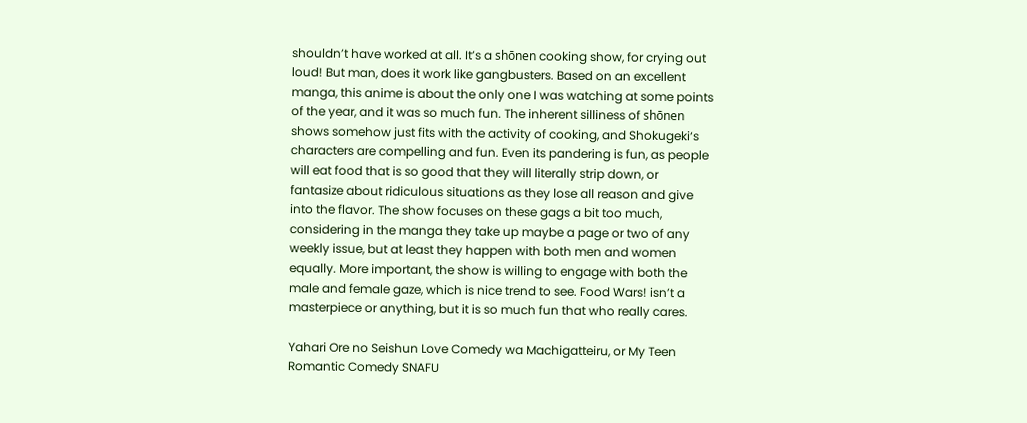shouldn’t have worked at all. It’s a shōnen cooking show, for crying out loud! But man, does it work like gangbusters. Based on an excellent manga, this anime is about the only one I was watching at some points of the year, and it was so much fun. The inherent silliness of shōnen shows somehow just fits with the activity of cooking, and Shokugeki‘s characters are compelling and fun. Even its pandering is fun, as people will eat food that is so good that they will literally strip down, or fantasize about ridiculous situations as they lose all reason and give into the flavor. The show focuses on these gags a bit too much, considering in the manga they take up maybe a page or two of any weekly issue, but at least they happen with both men and women equally. More important, the show is willing to engage with both the male and female gaze, which is nice trend to see. Food Wars! isn’t a masterpiece or anything, but it is so much fun that who really cares.

Yahari Ore no Seishun Love Comedy wa Machigatteiru, or My Teen Romantic Comedy SNAFU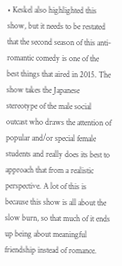• Keskel also highlighted this show, but it needs to be restated that the second season of this anti-romantic comedy is one of the best things that aired in 2015. The show takes the Japanese stereotype of the male social outcast who draws the attention of popular and/or special female students and really does its best to approach that from a realistic perspective. A lot of this is because this show is all about the slow burn, so that much of it ends up being about meaningful friendship instead of romance.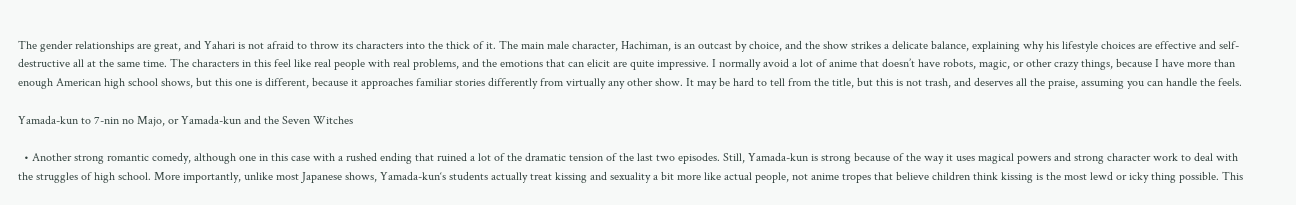The gender relationships are great, and Yahari is not afraid to throw its characters into the thick of it. The main male character, Hachiman, is an outcast by choice, and the show strikes a delicate balance, explaining why his lifestyle choices are effective and self-destructive all at the same time. The characters in this feel like real people with real problems, and the emotions that can elicit are quite impressive. I normally avoid a lot of anime that doesn’t have robots, magic, or other crazy things, because I have more than enough American high school shows, but this one is different, because it approaches familiar stories differently from virtually any other show. It may be hard to tell from the title, but this is not trash, and deserves all the praise, assuming you can handle the feels.

Yamada-kun to 7-nin no Majo, or Yamada-kun and the Seven Witches

  • Another strong romantic comedy, although one in this case with a rushed ending that ruined a lot of the dramatic tension of the last two episodes. Still, Yamada-kun is strong because of the way it uses magical powers and strong character work to deal with the struggles of high school. More importantly, unlike most Japanese shows, Yamada-kun‘s students actually treat kissing and sexuality a bit more like actual people, not anime tropes that believe children think kissing is the most lewd or icky thing possible. This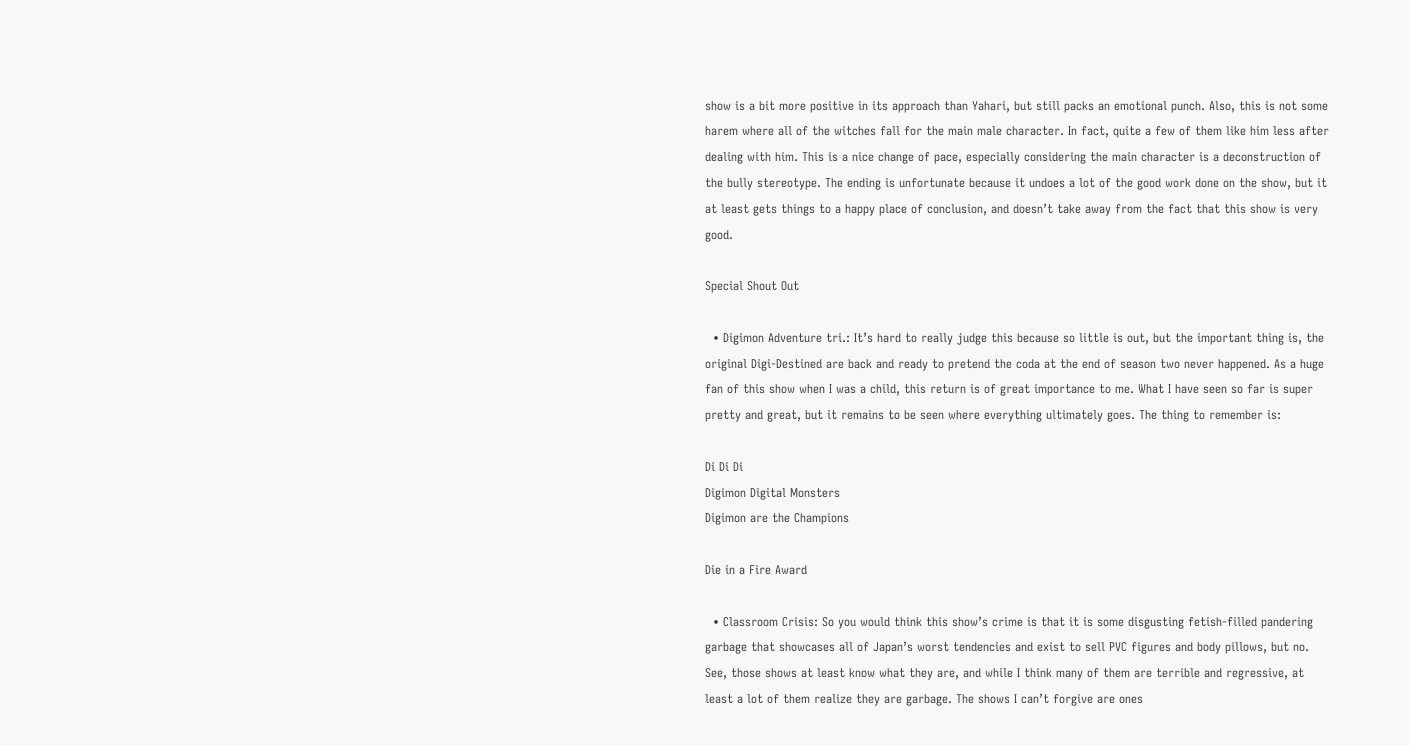show is a bit more positive in its approach than Yahari, but still packs an emotional punch. Also, this is not some harem where all of the witches fall for the main male character. In fact, quite a few of them like him less after dealing with him. This is a nice change of pace, especially considering the main character is a deconstruction of the bully stereotype. The ending is unfortunate because it undoes a lot of the good work done on the show, but it at least gets things to a happy place of conclusion, and doesn’t take away from the fact that this show is very good.

Special Shout Out

  • Digimon Adventure tri.: It’s hard to really judge this because so little is out, but the important thing is, the original Digi-Destined are back and ready to pretend the coda at the end of season two never happened. As a huge fan of this show when I was a child, this return is of great importance to me. What I have seen so far is super pretty and great, but it remains to be seen where everything ultimately goes. The thing to remember is:

Di Di Di
Digimon Digital Monsters
Digimon are the Champions

Die in a Fire Award

  • Classroom Crisis: So you would think this show’s crime is that it is some disgusting fetish-filled pandering garbage that showcases all of Japan’s worst tendencies and exist to sell PVC figures and body pillows, but no. See, those shows at least know what they are, and while I think many of them are terrible and regressive, at least a lot of them realize they are garbage. The shows I can’t forgive are ones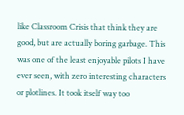like Classroom Crisis that think they are good, but are actually boring garbage. This was one of the least enjoyable pilots I have ever seen, with zero interesting characters or plotlines. It took itself way too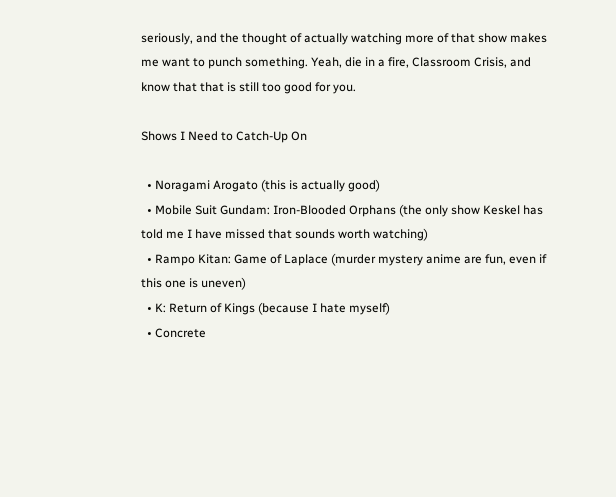seriously, and the thought of actually watching more of that show makes me want to punch something. Yeah, die in a fire, Classroom Crisis, and know that that is still too good for you.

Shows I Need to Catch-Up On

  • Noragami Arogato (this is actually good)
  • Mobile Suit Gundam: Iron-Blooded Orphans (the only show Keskel has told me I have missed that sounds worth watching)
  • Rampo Kitan: Game of Laplace (murder mystery anime are fun, even if this one is uneven)
  • K: Return of Kings (because I hate myself)
  • Concrete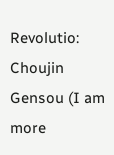Revolutio: Choujin Gensou (I am more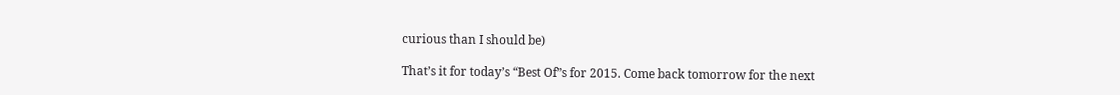curious than I should be)

That’s it for today’s “Best Of”s for 2015. Come back tomorrow for the next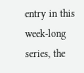entry in this week-long series, the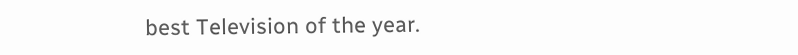best Television of the year.